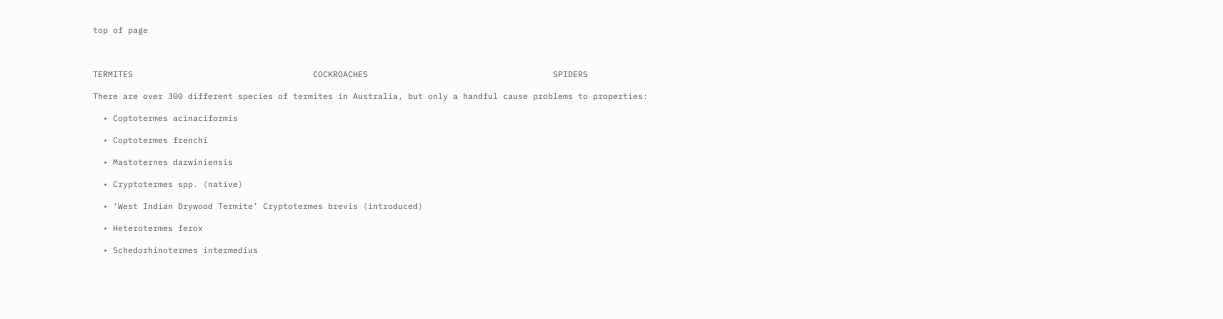top of page



TERMITES                                    COCKROACHES                                     SPIDERS

There are over 300 different species of termites in Australia, but only a handful cause problems to properties:

  • Coptotermes acinaciformis

  • Coptotermes frenchi

  • Mastoternes darwiniensis

  • Cryptotermes spp. (native)

  • ‘West Indian Drywood Termite’ Cryptotermes brevis (introduced)

  • Heterotermes ferox

  • Schedorhinotermes intermedius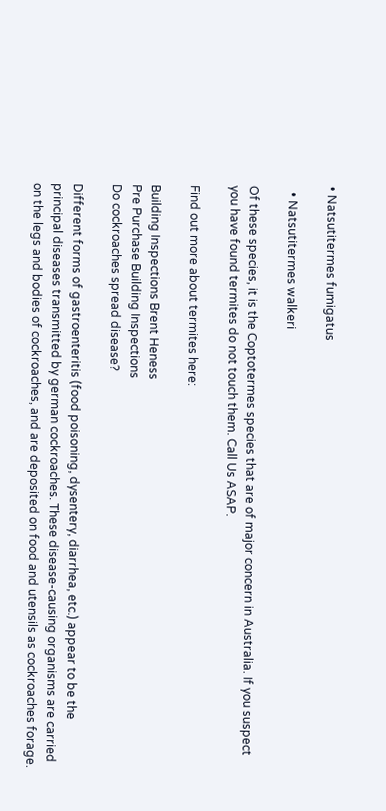• Natsutitermes fumigatus

  • Natsutitermes walkeri

Of these species, it is the Coptotermes species that are of major concern in Australia. If you suspect you have found termites do not touch them. Call Us ASAP.

Find out more about termites here:

Building Inspections Brent Heness
Pre Purchase Building Inspections
Do cockroaches spread disease?

Different forms of gastroenteritis (food poisoning, dysentery, diarrhea, etc.) appear to be the principal diseases transmitted by german cockroaches. These disease-causing organisms are carried on the legs and bodies of cockroaches, and are deposited on food and utensils as cockroaches forage.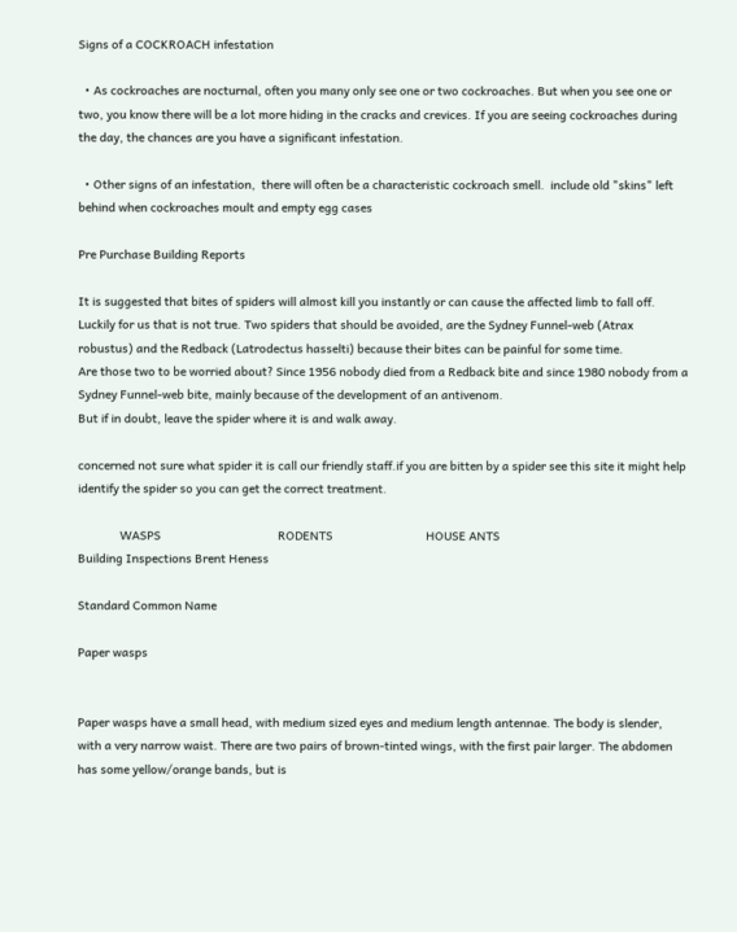Signs of a COCKROACH infestation

  • As cockroaches are nocturnal, often you many only see one or two cockroaches. But when you see one or two, you know there will be a lot more hiding in the cracks and crevices. If you are seeing cockroaches during the day, the chances are you have a significant infestation.

  • Other signs of an infestation,  there will often be a characteristic cockroach smell.  include old "skins" left behind when cockroaches moult and empty egg cases

Pre Purchase Building Reports

It is suggested that bites of spiders will almost kill you instantly or can cause the affected limb to fall off. Luckily for us that is not true. Two spiders that should be avoided, are the Sydney Funnel-web (Atrax robustus) and the Redback (Latrodectus hasselti) because their bites can be painful for some time.
Are those two to be worried about? Since 1956 nobody died from a Redback bite and since 1980 nobody from a Sydney Funnel-web bite, mainly because of the development of an antivenom.
But if in doubt, leave the spider where it is and walk away.

concerned not sure what spider it is call our friendly staff.if you are bitten by a spider see this site it might help identify the spider so you can get the correct treatment.

              WASPS                                       RODENTS                               HOUSE ANTS
Building Inspections Brent Heness

Standard Common Name

Paper wasps


Paper wasps have a small head, with medium sized eyes and medium length antennae. The body is slender, with a very narrow waist. There are two pairs of brown-tinted wings, with the first pair larger. The abdomen has some yellow/orange bands, but is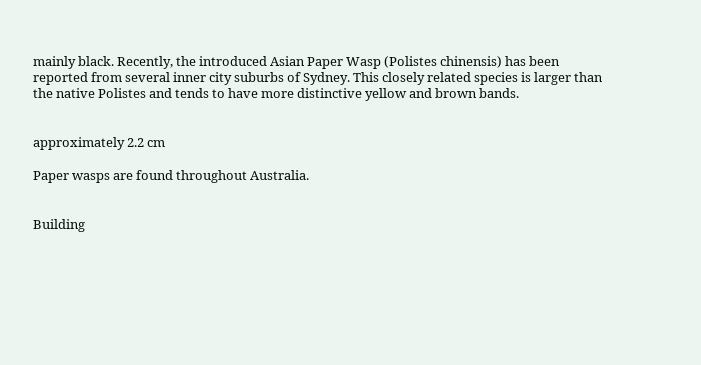mainly black. Recently, the introduced Asian Paper Wasp (Polistes chinensis) has been reported from several inner city suburbs of Sydney. This closely related species is larger than the native Polistes and tends to have more distinctive yellow and brown bands.


approximately 2.2 cm

Paper wasps are found throughout Australia.


Building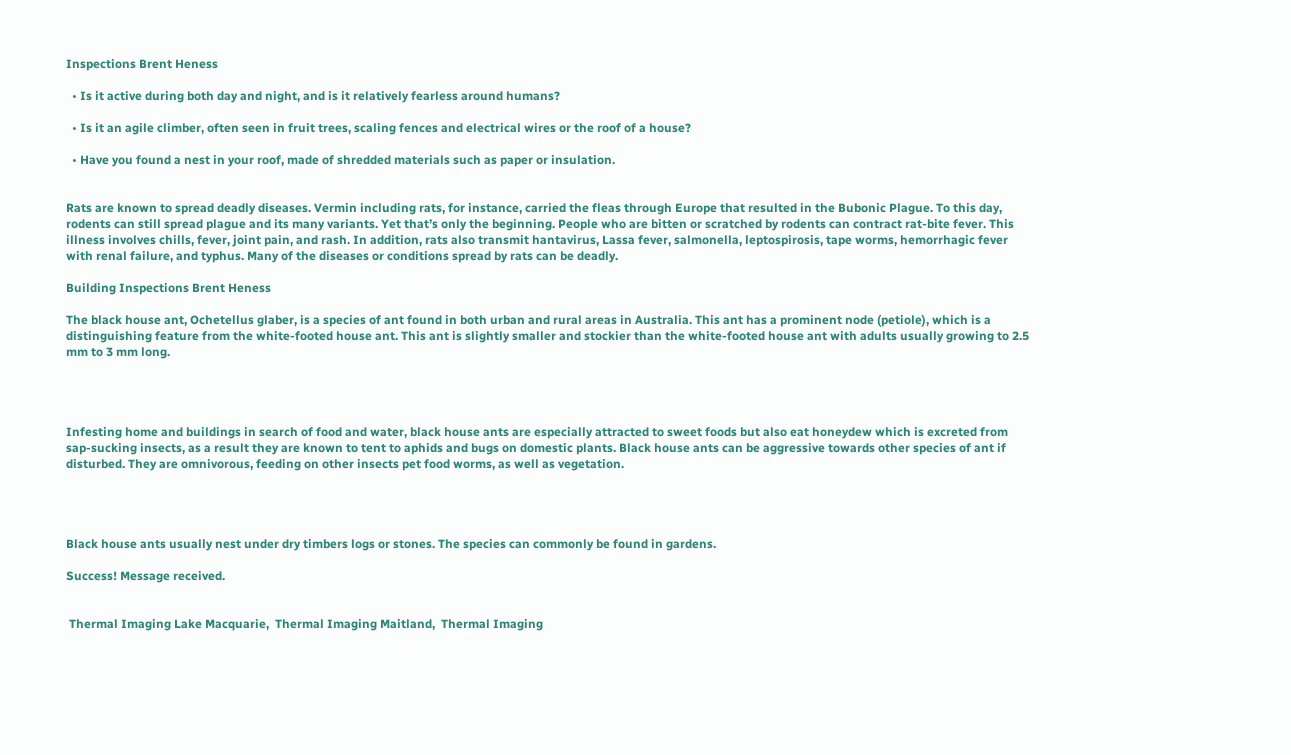Inspections Brent Heness

  • Is it active during both day and night, and is it relatively fearless around humans?

  • Is it an agile climber, often seen in fruit trees, scaling fences and electrical wires or the roof of a house?

  • Have you found a nest in your roof, made of shredded materials such as paper or insulation.


Rats are known to spread deadly diseases. Vermin including rats, for instance, carried the fleas through Europe that resulted in the Bubonic Plague. To this day, rodents can still spread plague and its many variants. Yet that’s only the beginning. People who are bitten or scratched by rodents can contract rat-bite fever. This illness involves chills, fever, joint pain, and rash. In addition, rats also transmit hantavirus, Lassa fever, salmonella, leptospirosis, tape worms, hemorrhagic fever with renal failure, and typhus. Many of the diseases or conditions spread by rats can be deadly.

Building Inspections Brent Heness

The black house ant, Ochetellus glaber, is a species of ant found in both urban and rural areas in Australia. This ant has a prominent node (petiole), which is a distinguishing feature from the white-footed house ant. This ant is slightly smaller and stockier than the white-footed house ant with adults usually growing to 2.5 mm to 3 mm long.




Infesting home and buildings in search of food and water, black house ants are especially attracted to sweet foods but also eat honeydew which is excreted from sap-sucking insects, as a result they are known to tent to aphids and bugs on domestic plants. Black house ants can be aggressive towards other species of ant if disturbed. They are omnivorous, feeding on other insects pet food worms, as well as vegetation.




Black house ants usually nest under dry timbers logs or stones. The species can commonly be found in gardens.

Success! Message received.


 Thermal Imaging Lake Macquarie,  Thermal Imaging Maitland,  Thermal Imaging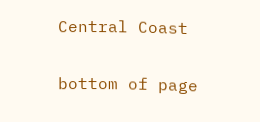Central Coast

bottom of page